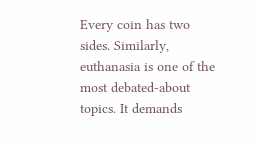Every coin has two sides. Similarly, euthanasia is one of the most debated-about topics. It demands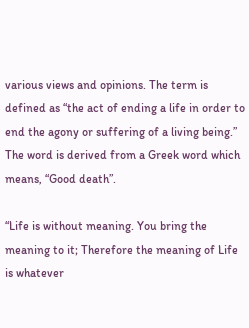various views and opinions. The term is defined as “the act of ending a life in order to end the agony or suffering of a living being.” The word is derived from a Greek word which means, “Good death”.

“Life is without meaning. You bring the meaning to it; Therefore the meaning of Life is whatever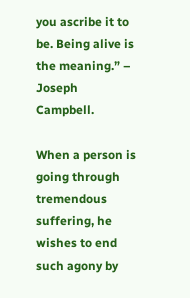you ascribe it to be. Being alive is the meaning.” – Joseph Campbell.

When a person is going through tremendous suffering, he wishes to end such agony by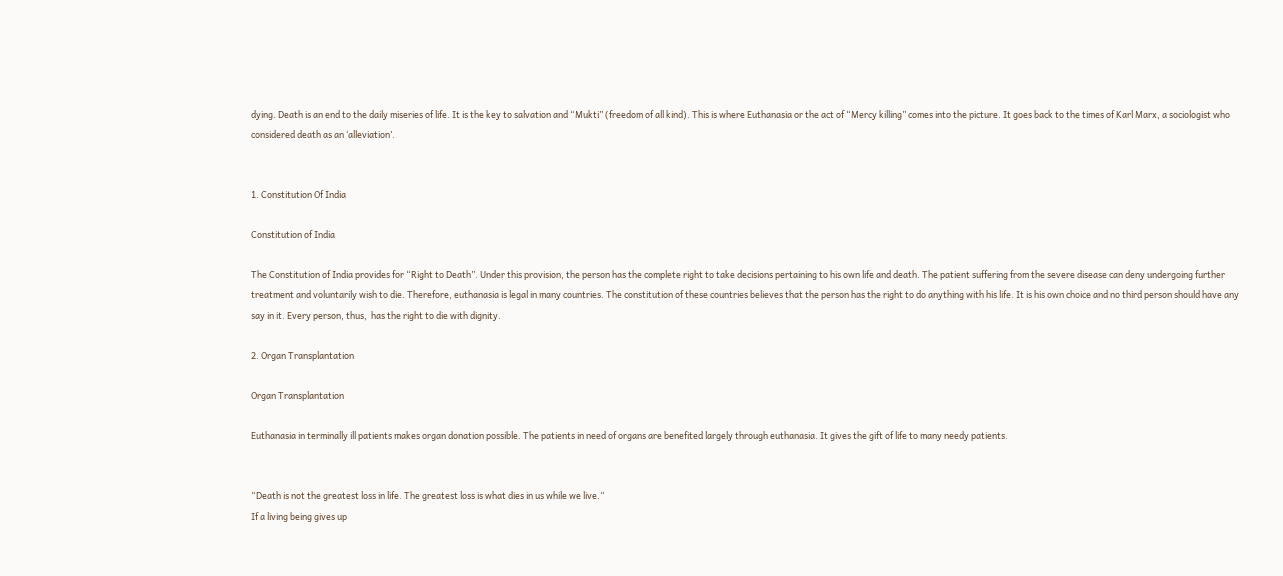dying. Death is an end to the daily miseries of life. It is the key to salvation and “Mukti” (freedom of all kind). This is where Euthanasia or the act of “Mercy killing” comes into the picture. It goes back to the times of Karl Marx, a sociologist who considered death as an ‘alleviation’.


1. Constitution Of India

Constitution of India

The Constitution of India provides for “Right to Death”. Under this provision, the person has the complete right to take decisions pertaining to his own life and death. The patient suffering from the severe disease can deny undergoing further treatment and voluntarily wish to die. Therefore, euthanasia is legal in many countries. The constitution of these countries believes that the person has the right to do anything with his life. It is his own choice and no third person should have any say in it. Every person, thus,  has the right to die with dignity.

2. Organ Transplantation

Organ Transplantation

Euthanasia in terminally ill patients makes organ donation possible. The patients in need of organs are benefited largely through euthanasia. It gives the gift of life to many needy patients.


“Death is not the greatest loss in life. The greatest loss is what dies in us while we live.“
If a living being gives up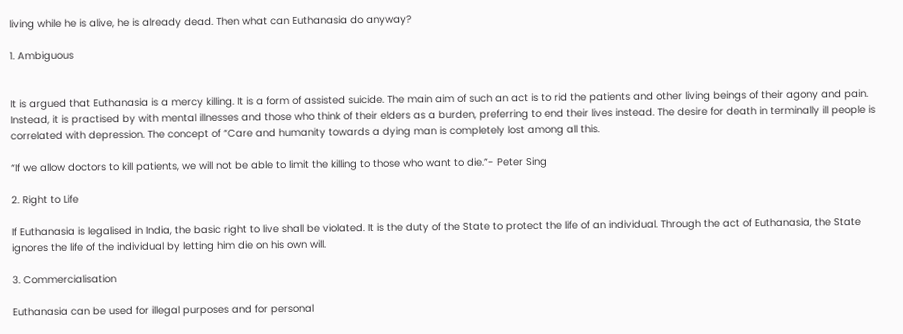living while he is alive, he is already dead. Then what can Euthanasia do anyway?

1. Ambiguous


It is argued that Euthanasia is a mercy killing. It is a form of assisted suicide. The main aim of such an act is to rid the patients and other living beings of their agony and pain. Instead, it is practised by with mental illnesses and those who think of their elders as a burden, preferring to end their lives instead. The desire for death in terminally ill people is correlated with depression. The concept of “Care and humanity towards a dying man is completely lost among all this.

“If we allow doctors to kill patients, we will not be able to limit the killing to those who want to die.”- Peter Sing

2. Right to Life

If Euthanasia is legalised in India, the basic right to live shall be violated. It is the duty of the State to protect the life of an individual. Through the act of Euthanasia, the State ignores the life of the individual by letting him die on his own will.

3. Commercialisation

Euthanasia can be used for illegal purposes and for personal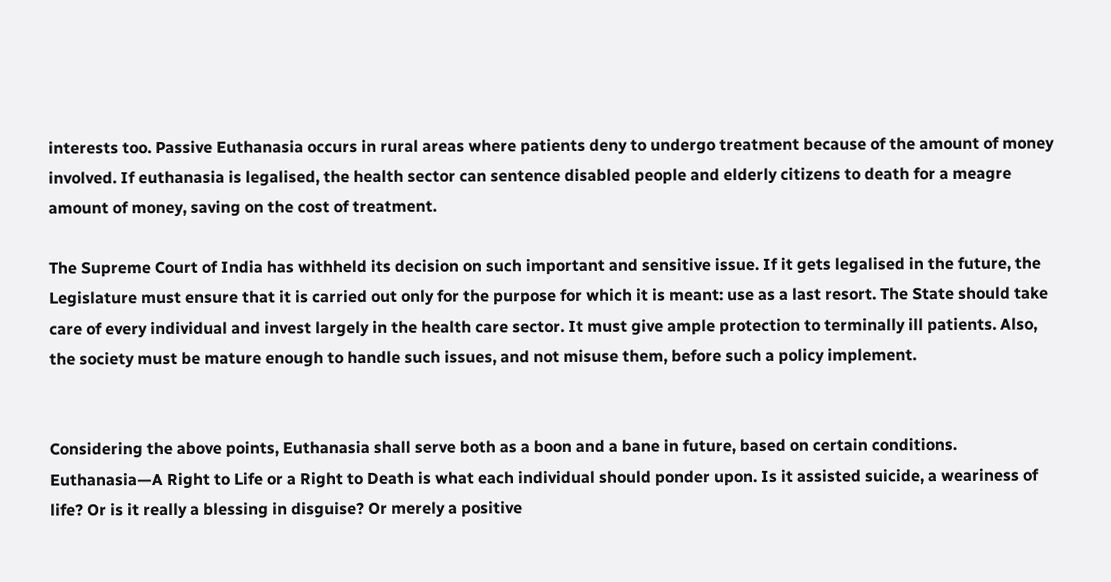interests too. Passive Euthanasia occurs in rural areas where patients deny to undergo treatment because of the amount of money involved. If euthanasia is legalised, the health sector can sentence disabled people and elderly citizens to death for a meagre amount of money, saving on the cost of treatment.

The Supreme Court of India has withheld its decision on such important and sensitive issue. If it gets legalised in the future, the Legislature must ensure that it is carried out only for the purpose for which it is meant: use as a last resort. The State should take care of every individual and invest largely in the health care sector. It must give ample protection to terminally ill patients. Also, the society must be mature enough to handle such issues, and not misuse them, before such a policy implement.


Considering the above points, Euthanasia shall serve both as a boon and a bane in future, based on certain conditions. Euthanasia—A Right to Life or a Right to Death is what each individual should ponder upon. Is it assisted suicide, a weariness of life? Or is it really a blessing in disguise? Or merely a positive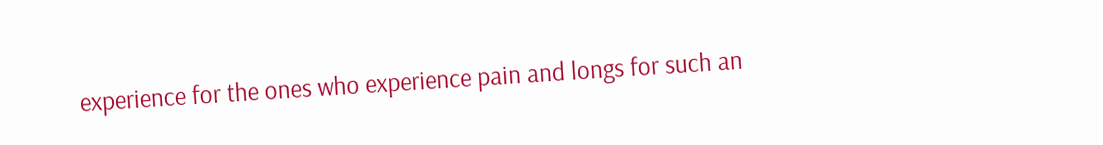experience for the ones who experience pain and longs for such an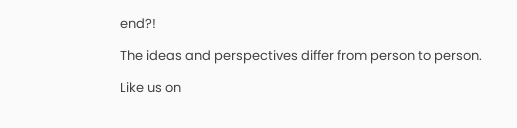end?!

The ideas and perspectives differ from person to person.

Like us on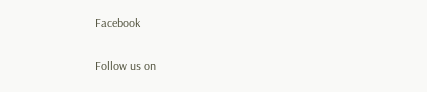Facebook

Follow us on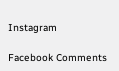Instagram

Facebook Comments